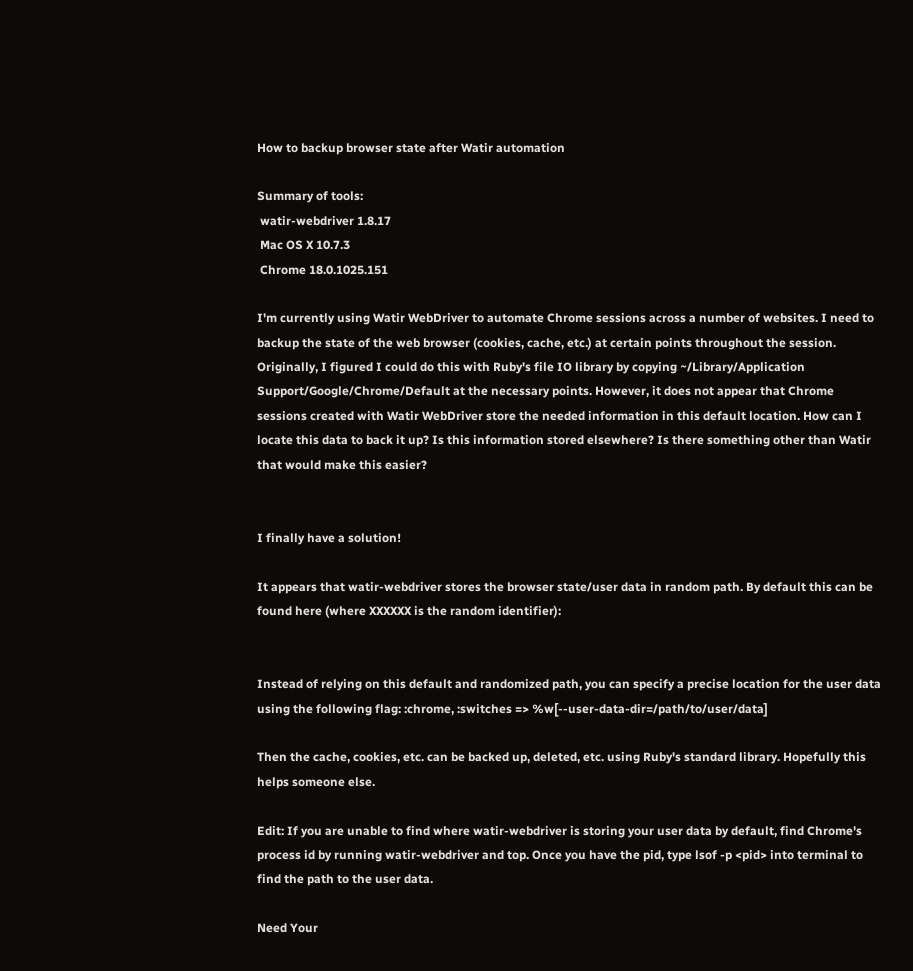How to backup browser state after Watir automation

Summary of tools:
 watir-webdriver 1.8.17
 Mac OS X 10.7.3
 Chrome 18.0.1025.151

I'm currently using Watir WebDriver to automate Chrome sessions across a number of websites. I need to backup the state of the web browser (cookies, cache, etc.) at certain points throughout the session. Originally, I figured I could do this with Ruby's file IO library by copying ~/Library/Application Support/Google/Chrome/Default at the necessary points. However, it does not appear that Chrome sessions created with Watir WebDriver store the needed information in this default location. How can I locate this data to back it up? Is this information stored elsewhere? Is there something other than Watir that would make this easier?


I finally have a solution!

It appears that watir-webdriver stores the browser state/user data in random path. By default this can be found here (where XXXXXX is the random identifier):


Instead of relying on this default and randomized path, you can specify a precise location for the user data using the following flag: :chrome, :switches => %w[--user-data-dir=/path/to/user/data]

Then the cache, cookies, etc. can be backed up, deleted, etc. using Ruby's standard library. Hopefully this helps someone else.

Edit: If you are unable to find where watir-webdriver is storing your user data by default, find Chrome's process id by running watir-webdriver and top. Once you have the pid, type lsof -p <pid> into terminal to find the path to the user data.

Need Your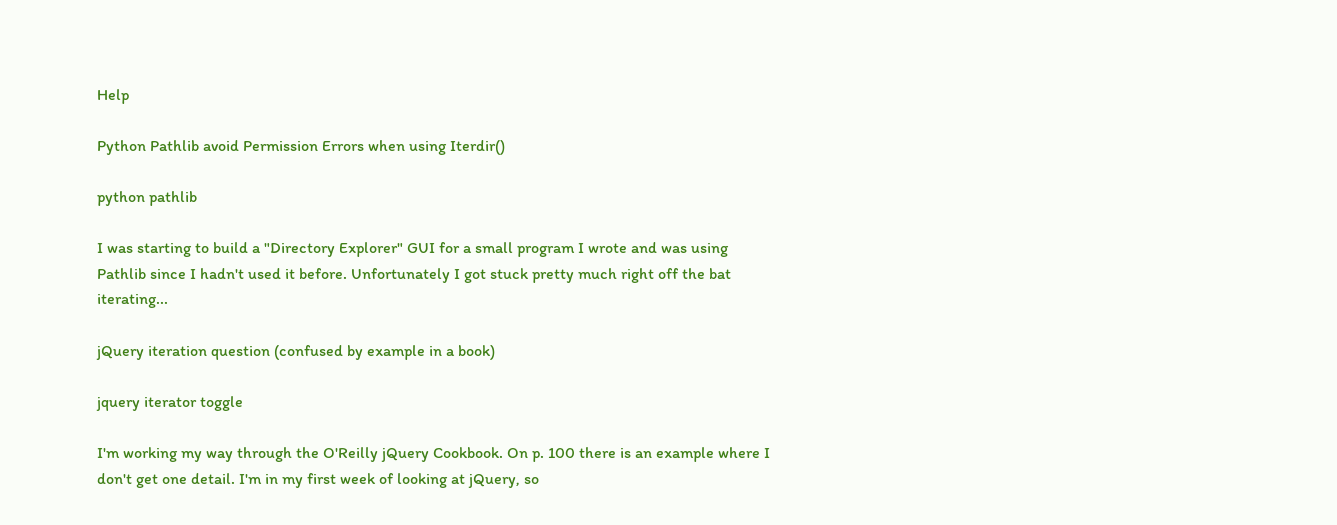Help

Python Pathlib avoid Permission Errors when using Iterdir()

python pathlib

I was starting to build a "Directory Explorer" GUI for a small program I wrote and was using Pathlib since I hadn't used it before. Unfortunately I got stuck pretty much right off the bat iterating...

jQuery iteration question (confused by example in a book)

jquery iterator toggle

I'm working my way through the O'Reilly jQuery Cookbook. On p. 100 there is an example where I don't get one detail. I'm in my first week of looking at jQuery, so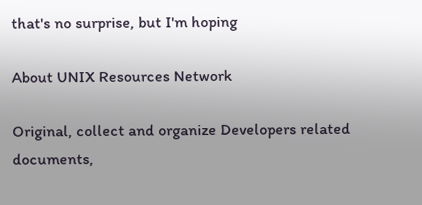that's no surprise, but I'm hoping

About UNIX Resources Network

Original, collect and organize Developers related documents,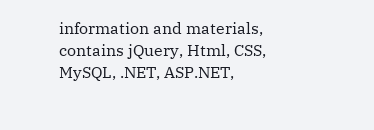information and materials, contains jQuery, Html, CSS, MySQL, .NET, ASP.NET,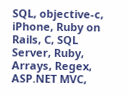SQL, objective-c, iPhone, Ruby on Rails, C, SQL Server, Ruby, Arrays, Regex, ASP.NET MVC,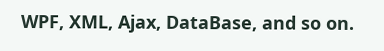WPF, XML, Ajax, DataBase, and so on.